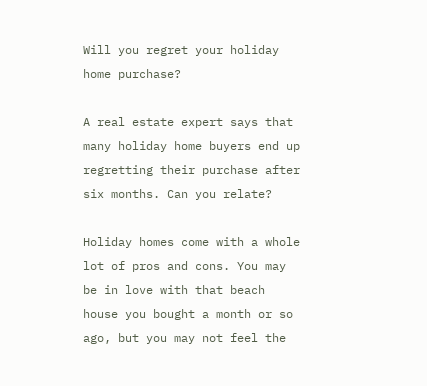Will you regret your holiday home purchase?

A real estate expert says that many holiday home buyers end up regretting their purchase after six months. Can you relate?

Holiday homes come with a whole lot of pros and cons. You may be in love with that beach house you bought a month or so ago, but you may not feel the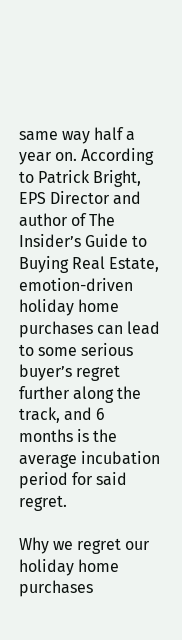same way half a year on. According to Patrick Bright, EPS Director and author of The Insider’s Guide to Buying Real Estate, emotion-driven holiday home purchases can lead to some serious buyer’s regret further along the track, and 6 months is the average incubation period for said regret.

Why we regret our holiday home purchases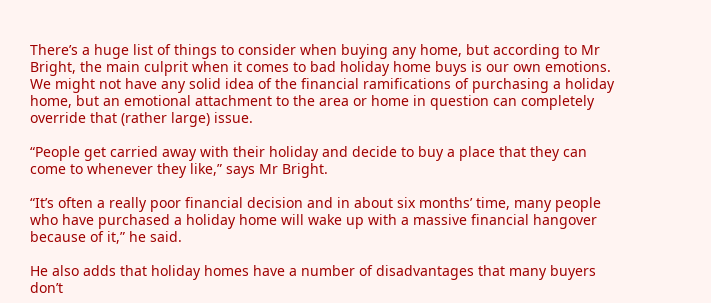There’s a huge list of things to consider when buying any home, but according to Mr Bright, the main culprit when it comes to bad holiday home buys is our own emotions. We might not have any solid idea of the financial ramifications of purchasing a holiday home, but an emotional attachment to the area or home in question can completely override that (rather large) issue.

“People get carried away with their holiday and decide to buy a place that they can come to whenever they like,” says Mr Bright.

“It’s often a really poor financial decision and in about six months’ time, many people who have purchased a holiday home will wake up with a massive financial hangover because of it,” he said.

He also adds that holiday homes have a number of disadvantages that many buyers don’t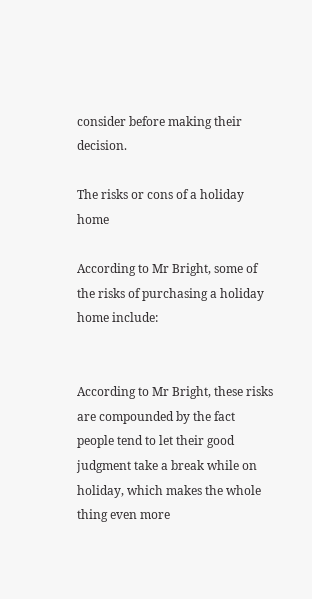consider before making their decision.

The risks or cons of a holiday home

According to Mr Bright, some of the risks of purchasing a holiday home include:


According to Mr Bright, these risks are compounded by the fact people tend to let their good judgment take a break while on holiday, which makes the whole thing even more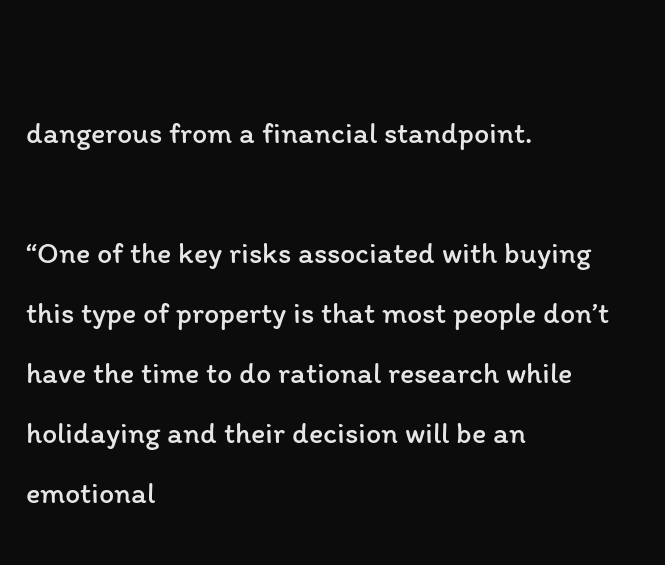dangerous from a financial standpoint.

“One of the key risks associated with buying this type of property is that most people don’t have the time to do rational research while holidaying and their decision will be an emotional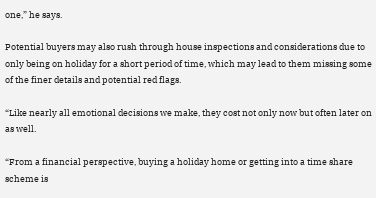one,” he says.

Potential buyers may also rush through house inspections and considerations due to only being on holiday for a short period of time, which may lead to them missing some of the finer details and potential red flags.

“Like nearly all emotional decisions we make, they cost not only now but often later on as well.

“From a financial perspective, buying a holiday home or getting into a time share scheme is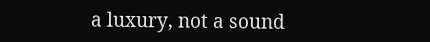a luxury, not a sound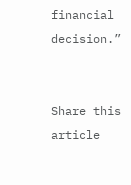financial decision.”


Share this article